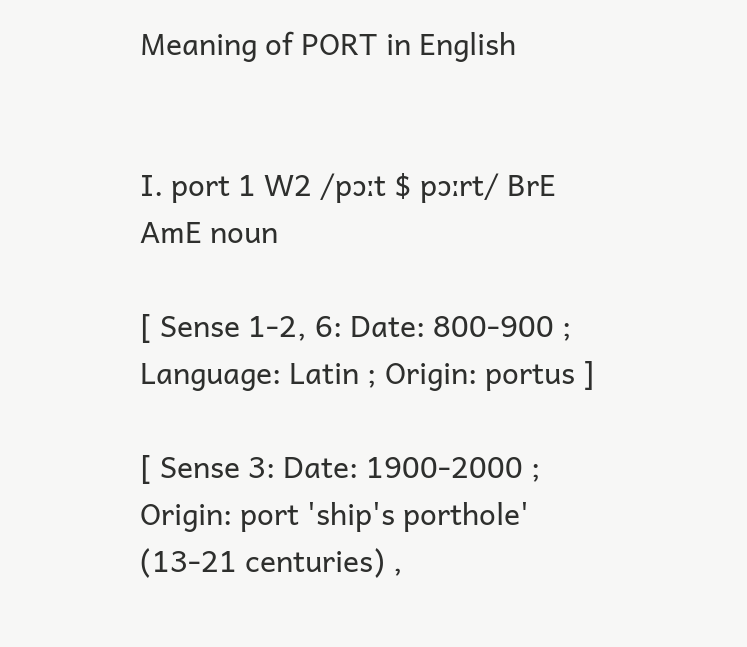Meaning of PORT in English


I. port 1 W2 /pɔːt $ pɔːrt/ BrE AmE noun

[ Sense 1-2, 6: Date: 800-900 ; Language: Latin ; Origin: portus ]

[ Sense 3: Date: 1900-2000 ; Origin: port 'ship's porthole' (13-21 centuries) ,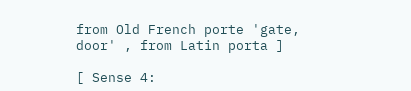from Old French porte 'gate, door' , from Latin porta ]

[ Sense 4: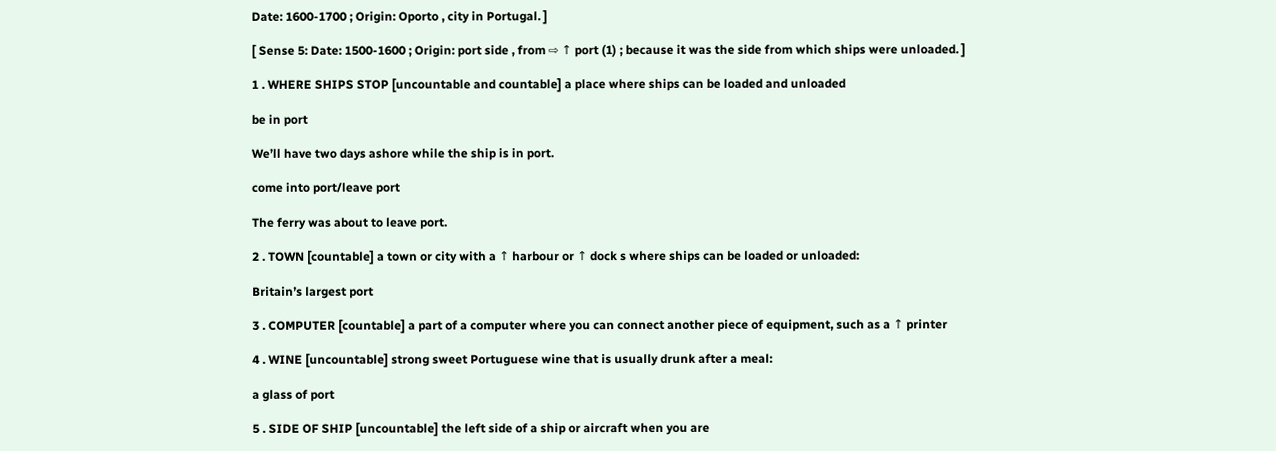Date: 1600-1700 ; Origin: Oporto , city in Portugal. ]

[ Sense 5: Date: 1500-1600 ; Origin: port side , from ⇨ ↑ port (1) ; because it was the side from which ships were unloaded. ]

1 . WHERE SHIPS STOP [uncountable and countable] a place where ships can be loaded and unloaded

be in port

We’ll have two days ashore while the ship is in port.

come into port/leave port

The ferry was about to leave port.

2 . TOWN [countable] a town or city with a ↑ harbour or ↑ dock s where ships can be loaded or unloaded:

Britain’s largest port

3 . COMPUTER [countable] a part of a computer where you can connect another piece of equipment, such as a ↑ printer

4 . WINE [uncountable] strong sweet Portuguese wine that is usually drunk after a meal:

a glass of port

5 . SIDE OF SHIP [uncountable] the left side of a ship or aircraft when you are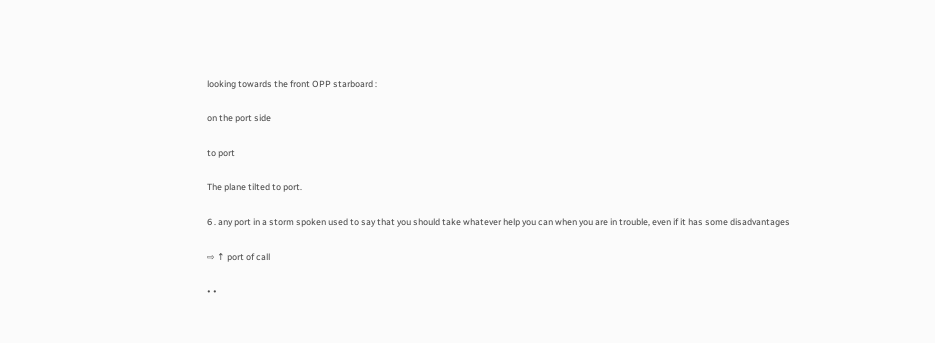looking towards the front OPP starboard :

on the port side

to port

The plane tilted to port.

6 . any port in a storm spoken used to say that you should take whatever help you can when you are in trouble, even if it has some disadvantages

⇨ ↑ port of call

• •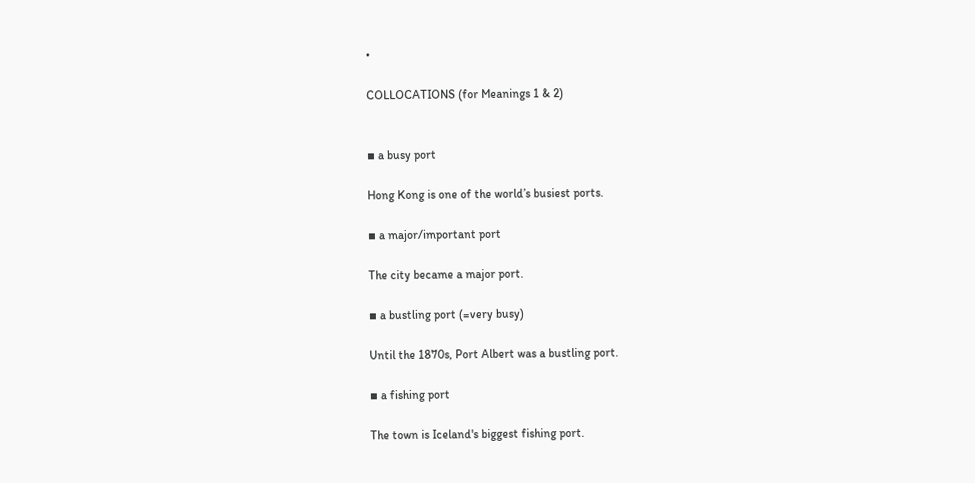•

COLLOCATIONS (for Meanings 1 & 2)


▪ a busy port

Hong Kong is one of the world’s busiest ports.

▪ a major/important port

The city became a major port.

▪ a bustling port (=very busy)

Until the 1870s, Port Albert was a bustling port.

▪ a fishing port

The town is Iceland's biggest fishing port.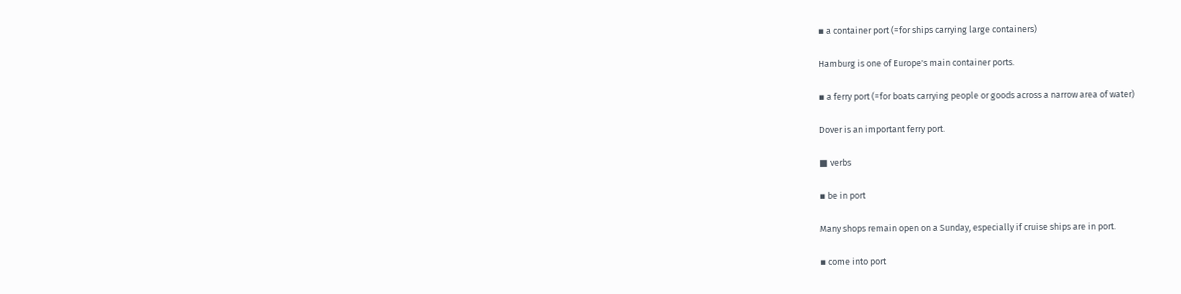▪ a container port (=for ships carrying large containers)

Hamburg is one of Europe's main container ports.

▪ a ferry port (=for boats carrying people or goods across a narrow area of water)

Dover is an important ferry port.

■ verbs

▪ be in port

Many shops remain open on a Sunday, especially if cruise ships are in port.

▪ come into port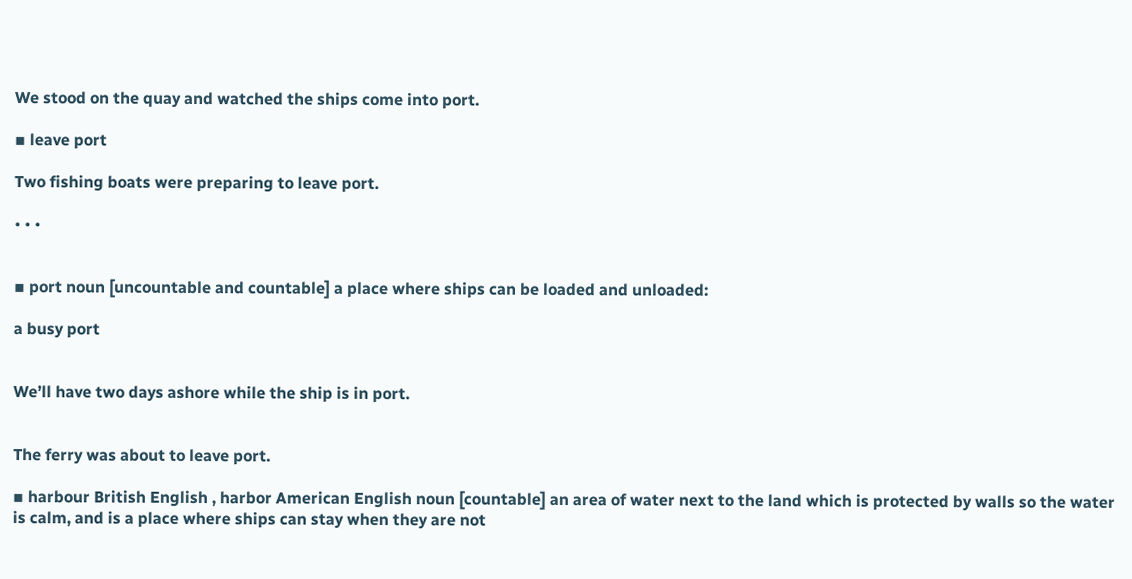We stood on the quay and watched the ships come into port.

▪ leave port

Two fishing boats were preparing to leave port.

• • •


▪ port noun [uncountable and countable] a place where ships can be loaded and unloaded:

a busy port


We’ll have two days ashore while the ship is in port.


The ferry was about to leave port.

▪ harbour British English , harbor American English noun [countable] an area of water next to the land which is protected by walls so the water is calm, and is a place where ships can stay when they are not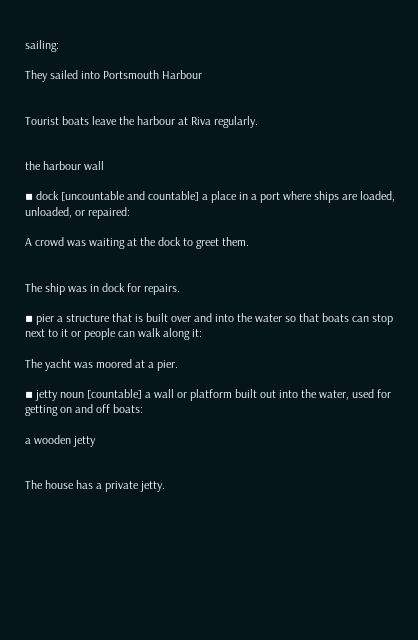sailing:

They sailed into Portsmouth Harbour


Tourist boats leave the harbour at Riva regularly.


the harbour wall

▪ dock [uncountable and countable] a place in a port where ships are loaded, unloaded, or repaired:

A crowd was waiting at the dock to greet them.


The ship was in dock for repairs.

▪ pier a structure that is built over and into the water so that boats can stop next to it or people can walk along it:

The yacht was moored at a pier.

▪ jetty noun [countable] a wall or platform built out into the water, used for getting on and off boats:

a wooden jetty


The house has a private jetty.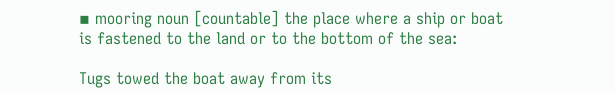▪ mooring noun [countable] the place where a ship or boat is fastened to the land or to the bottom of the sea:

Tugs towed the boat away from its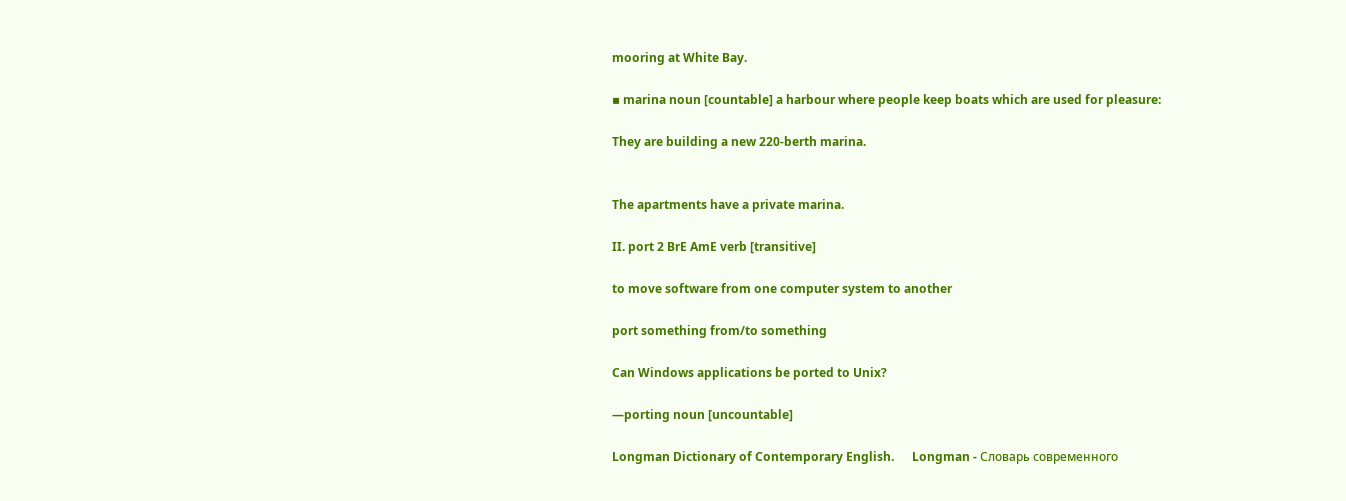mooring at White Bay.

▪ marina noun [countable] a harbour where people keep boats which are used for pleasure:

They are building a new 220-berth marina.


The apartments have a private marina.

II. port 2 BrE AmE verb [transitive]

to move software from one computer system to another

port something from/to something

Can Windows applications be ported to Unix?

—porting noun [uncountable]

Longman Dictionary of Contemporary English.      Longman - Словарь современного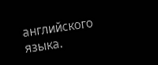английского языка.